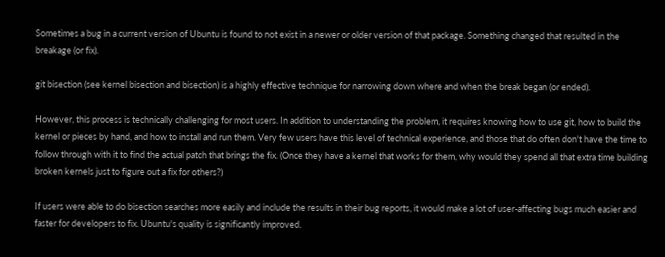Sometimes a bug in a current version of Ubuntu is found to not exist in a newer or older version of that package. Something changed that resulted in the breakage (or fix).

git bisection (see kernel bisection and bisection) is a highly effective technique for narrowing down where and when the break began (or ended).

However, this process is technically challenging for most users. In addition to understanding the problem, it requires knowing how to use git, how to build the kernel or pieces by hand, and how to install and run them. Very few users have this level of technical experience, and those that do often don't have the time to follow through with it to find the actual patch that brings the fix. (Once they have a kernel that works for them, why would they spend all that extra time building broken kernels just to figure out a fix for others?)

If users were able to do bisection searches more easily and include the results in their bug reports, it would make a lot of user-affecting bugs much easier and faster for developers to fix. Ubuntu's quality is significantly improved.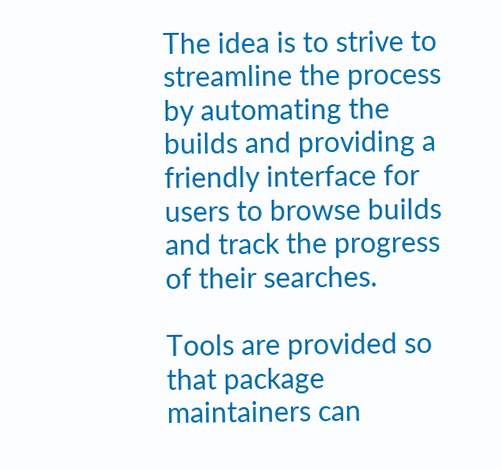The idea is to strive to streamline the process by automating the builds and providing a friendly interface for users to browse builds and track the progress of their searches.

Tools are provided so that package maintainers can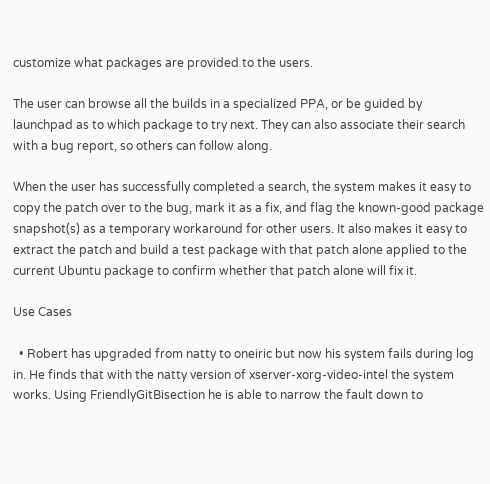customize what packages are provided to the users.

The user can browse all the builds in a specialized PPA, or be guided by launchpad as to which package to try next. They can also associate their search with a bug report, so others can follow along.

When the user has successfully completed a search, the system makes it easy to copy the patch over to the bug, mark it as a fix, and flag the known-good package snapshot(s) as a temporary workaround for other users. It also makes it easy to extract the patch and build a test package with that patch alone applied to the current Ubuntu package to confirm whether that patch alone will fix it.

Use Cases

  • Robert has upgraded from natty to oneiric but now his system fails during log in. He finds that with the natty version of xserver-xorg-video-intel the system works. Using FriendlyGitBisection he is able to narrow the fault down to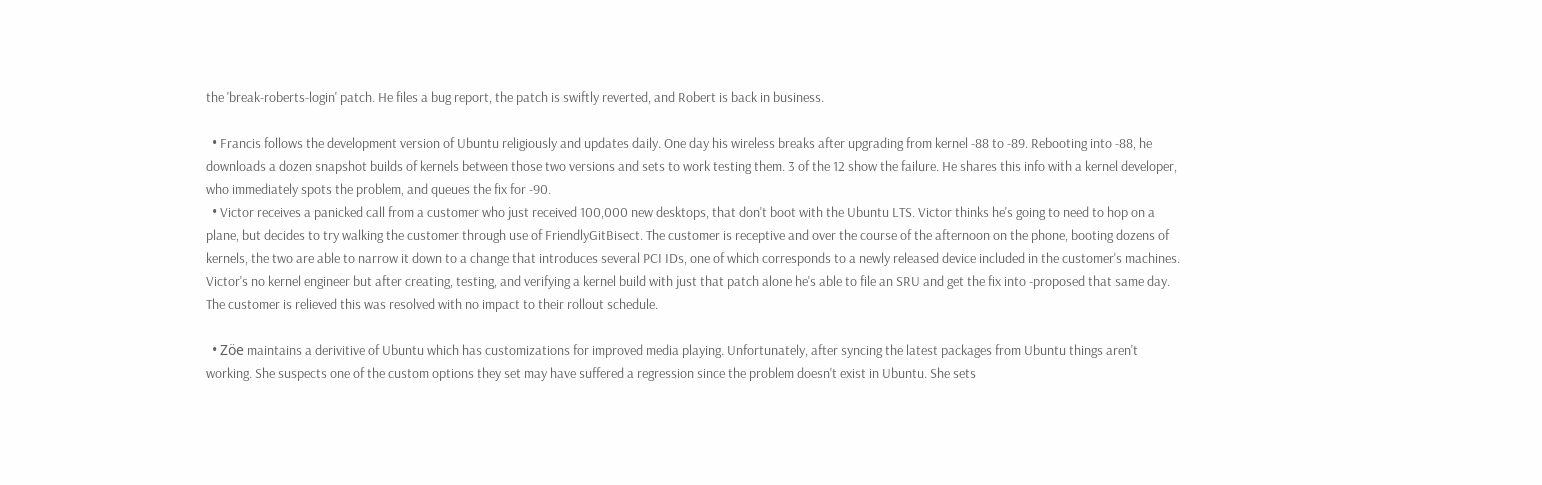the 'break-roberts-login' patch. He files a bug report, the patch is swiftly reverted, and Robert is back in business.

  • Francis follows the development version of Ubuntu religiously and updates daily. One day his wireless breaks after upgrading from kernel -88 to -89. Rebooting into -88, he downloads a dozen snapshot builds of kernels between those two versions and sets to work testing them. 3 of the 12 show the failure. He shares this info with a kernel developer, who immediately spots the problem, and queues the fix for -90.
  • Victor receives a panicked call from a customer who just received 100,000 new desktops, that don't boot with the Ubuntu LTS. Victor thinks he's going to need to hop on a plane, but decides to try walking the customer through use of FriendlyGitBisect. The customer is receptive and over the course of the afternoon on the phone, booting dozens of kernels, the two are able to narrow it down to a change that introduces several PCI IDs, one of which corresponds to a newly released device included in the customer's machines. Victor's no kernel engineer but after creating, testing, and verifying a kernel build with just that patch alone he's able to file an SRU and get the fix into -proposed that same day. The customer is relieved this was resolved with no impact to their rollout schedule.

  • Zöe maintains a derivitive of Ubuntu which has customizations for improved media playing. Unfortunately, after syncing the latest packages from Ubuntu things aren't working. She suspects one of the custom options they set may have suffered a regression since the problem doesn't exist in Ubuntu. She sets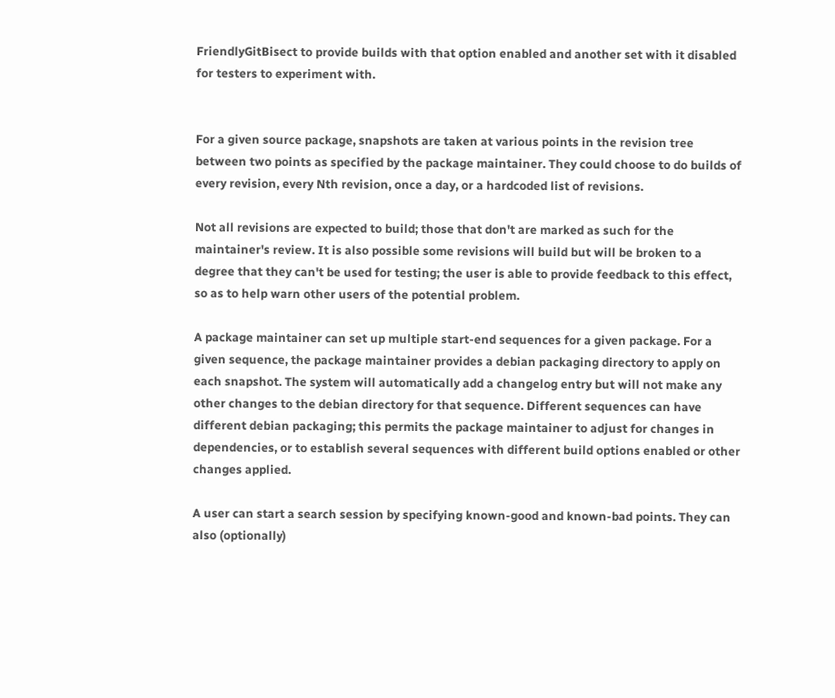FriendlyGitBisect to provide builds with that option enabled and another set with it disabled for testers to experiment with.


For a given source package, snapshots are taken at various points in the revision tree between two points as specified by the package maintainer. They could choose to do builds of every revision, every Nth revision, once a day, or a hardcoded list of revisions.

Not all revisions are expected to build; those that don't are marked as such for the maintainer's review. It is also possible some revisions will build but will be broken to a degree that they can't be used for testing; the user is able to provide feedback to this effect, so as to help warn other users of the potential problem.

A package maintainer can set up multiple start-end sequences for a given package. For a given sequence, the package maintainer provides a debian packaging directory to apply on each snapshot. The system will automatically add a changelog entry but will not make any other changes to the debian directory for that sequence. Different sequences can have different debian packaging; this permits the package maintainer to adjust for changes in dependencies, or to establish several sequences with different build options enabled or other changes applied.

A user can start a search session by specifying known-good and known-bad points. They can also (optionally)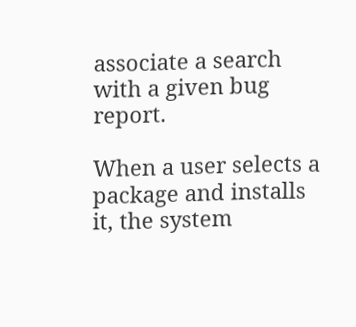associate a search with a given bug report.

When a user selects a package and installs it, the system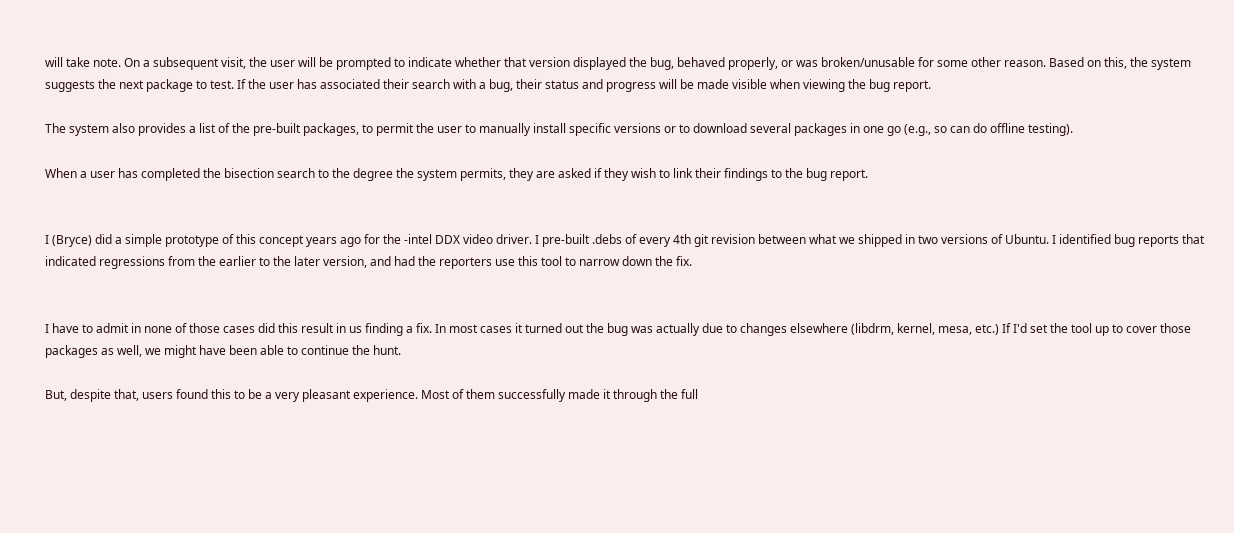will take note. On a subsequent visit, the user will be prompted to indicate whether that version displayed the bug, behaved properly, or was broken/unusable for some other reason. Based on this, the system suggests the next package to test. If the user has associated their search with a bug, their status and progress will be made visible when viewing the bug report.

The system also provides a list of the pre-built packages, to permit the user to manually install specific versions or to download several packages in one go (e.g., so can do offline testing).

When a user has completed the bisection search to the degree the system permits, they are asked if they wish to link their findings to the bug report.


I (Bryce) did a simple prototype of this concept years ago for the -intel DDX video driver. I pre-built .debs of every 4th git revision between what we shipped in two versions of Ubuntu. I identified bug reports that indicated regressions from the earlier to the later version, and had the reporters use this tool to narrow down the fix.


I have to admit in none of those cases did this result in us finding a fix. In most cases it turned out the bug was actually due to changes elsewhere (libdrm, kernel, mesa, etc.) If I'd set the tool up to cover those packages as well, we might have been able to continue the hunt.

But, despite that, users found this to be a very pleasant experience. Most of them successfully made it through the full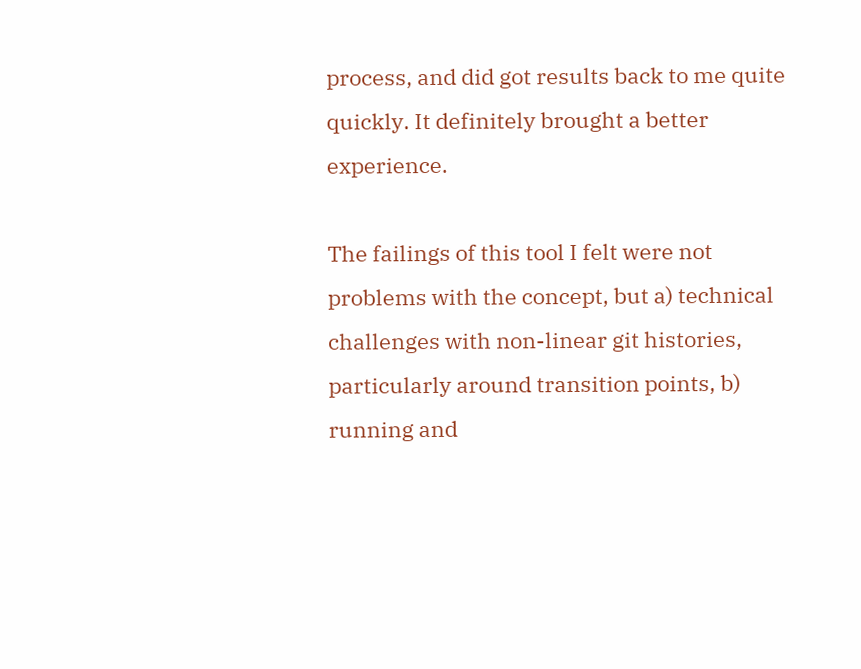process, and did got results back to me quite quickly. It definitely brought a better experience.

The failings of this tool I felt were not problems with the concept, but a) technical challenges with non-linear git histories, particularly around transition points, b) running and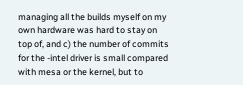managing all the builds myself on my own hardware was hard to stay on top of, and c) the number of commits for the -intel driver is small compared with mesa or the kernel, but to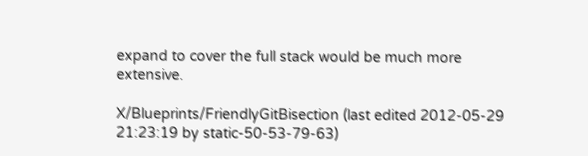expand to cover the full stack would be much more extensive.

X/Blueprints/FriendlyGitBisection (last edited 2012-05-29 21:23:19 by static-50-53-79-63)